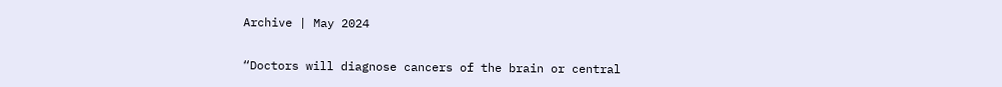Archive | May 2024


“Doctors will diagnose cancers of the brain or central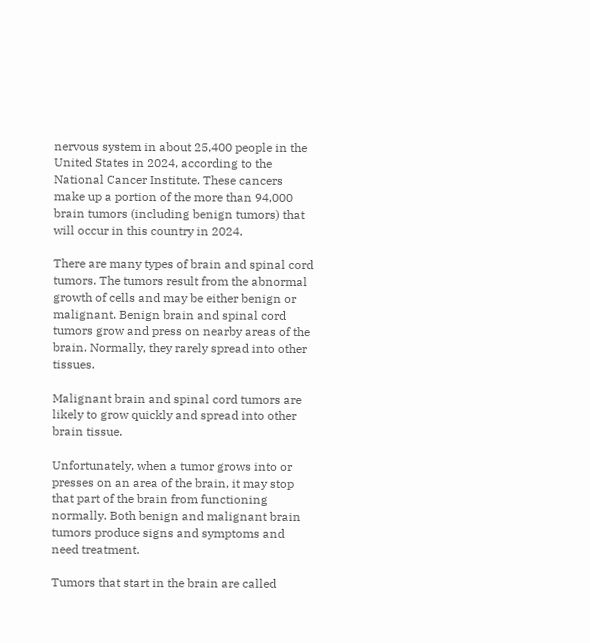nervous system in about 25,400 people in the United States in 2024, according to the National Cancer Institute. These cancers make up a portion of the more than 94,000 brain tumors (including benign tumors) that will occur in this country in 2024.

There are many types of brain and spinal cord tumors. The tumors result from the abnormal growth of cells and may be either benign or malignant. Benign brain and spinal cord tumors grow and press on nearby areas of the brain. Normally, they rarely spread into other tissues.

Malignant brain and spinal cord tumors are likely to grow quickly and spread into other brain tissue.

Unfortunately, when a tumor grows into or presses on an area of the brain, it may stop that part of the brain from functioning normally. Both benign and malignant brain tumors produce signs and symptoms and need treatment.

Tumors that start in the brain are called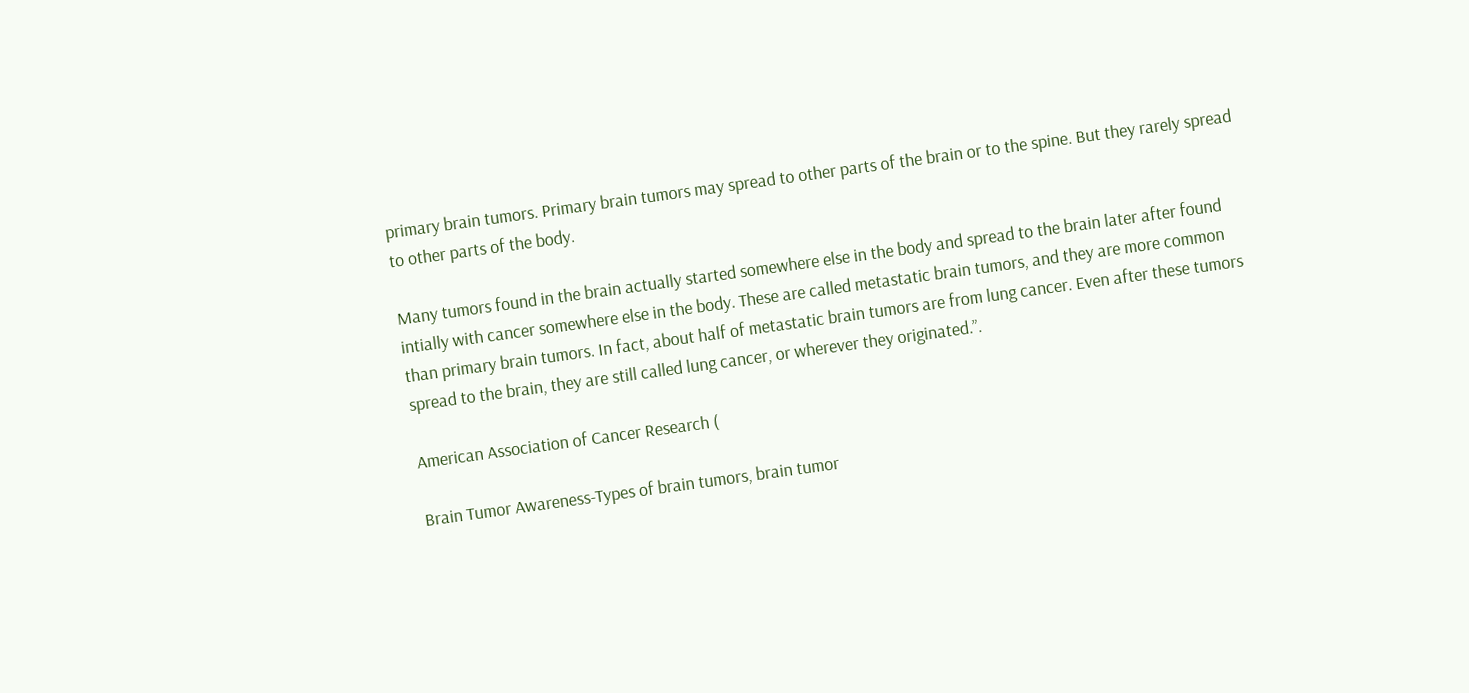primary brain tumors. Primary brain tumors may spread to other parts of the brain or to the spine. But they rarely spread to other parts of the body.

Many tumors found in the brain actually started somewhere else in the body and spread to the brain later after found intially with cancer somewhere else in the body. These are called metastatic brain tumors, and they are more common than primary brain tumors. In fact, about half of metastatic brain tumors are from lung cancer. Even after these tumors spread to the brain, they are still called lung cancer, or wherever they originated.”.

American Association of Cancer Research (

Brain Tumor Awareness-Types of brain tumors, brain tumor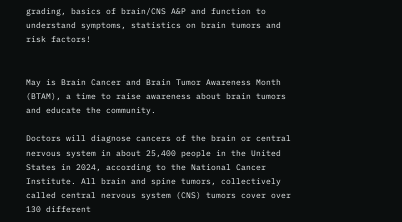grading, basics of brain/CNS A&P and function to understand symptoms, statistics on brain tumors and risk factors!


May is Brain Cancer and Brain Tumor Awareness Month (BTAM), a time to raise awareness about brain tumors and educate the community.

Doctors will diagnose cancers of the brain or central nervous system in about 25,400 people in the United States in 2024, according to the National Cancer Institute. All brain and spine tumors, collectively called central nervous system (CNS) tumors cover over 130 different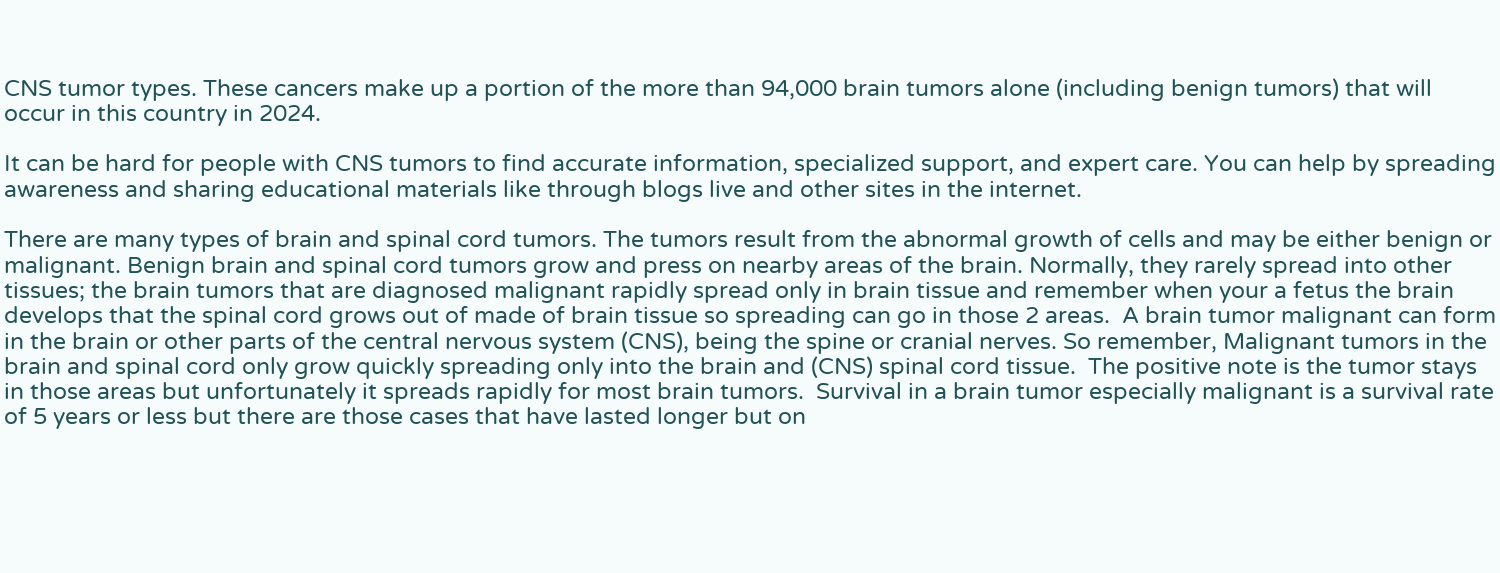CNS tumor types. These cancers make up a portion of the more than 94,000 brain tumors alone (including benign tumors) that will occur in this country in 2024.

It can be hard for people with CNS tumors to find accurate information, specialized support, and expert care. You can help by spreading awareness and sharing educational materials like through blogs live and other sites in the internet.

There are many types of brain and spinal cord tumors. The tumors result from the abnormal growth of cells and may be either benign or malignant. Benign brain and spinal cord tumors grow and press on nearby areas of the brain. Normally, they rarely spread into other tissues; the brain tumors that are diagnosed malignant rapidly spread only in brain tissue and remember when your a fetus the brain develops that the spinal cord grows out of made of brain tissue so spreading can go in those 2 areas.  A brain tumor malignant can form in the brain or other parts of the central nervous system (CNS), being the spine or cranial nerves. So remember, Malignant tumors in the brain and spinal cord only grow quickly spreading only into the brain and (CNS) spinal cord tissue.  The positive note is the tumor stays in those areas but unfortunately it spreads rapidly for most brain tumors.  Survival in a brain tumor especially malignant is a survival rate of 5 years or less but there are those cases that have lasted longer but on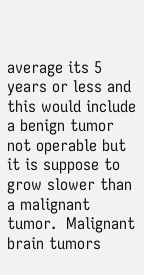average its 5 years or less and this would include a benign tumor not operable but it is suppose to grow slower than a malignant tumor.  Malignant brain tumors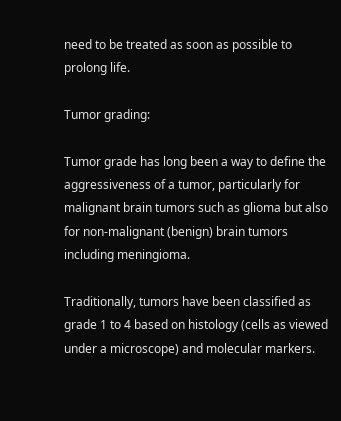need to be treated as soon as possible to prolong life.

Tumor grading:

Tumor grade has long been a way to define the aggressiveness of a tumor, particularly for malignant brain tumors such as glioma but also for non-malignant (benign) brain tumors including meningioma.

Traditionally, tumors have been classified as grade 1 to 4 based on histology (cells as viewed under a microscope) and molecular markers.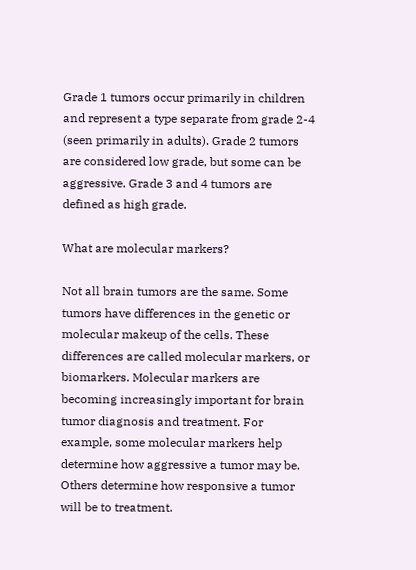Grade 1 tumors occur primarily in children and represent a type separate from grade 2-4 (seen primarily in adults). Grade 2 tumors are considered low grade, but some can be aggressive. Grade 3 and 4 tumors are defined as high grade.

What are molecular markers?

Not all brain tumors are the same. Some tumors have differences in the genetic or molecular makeup of the cells. These differences are called molecular markers, or biomarkers. Molecular markers are becoming increasingly important for brain tumor diagnosis and treatment. For example, some molecular markers help determine how aggressive a tumor may be. Others determine how responsive a tumor will be to treatment.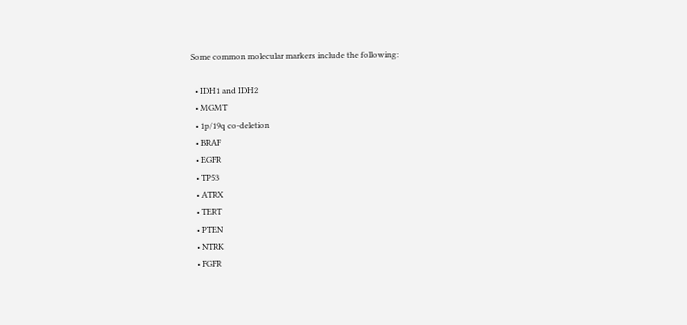Some common molecular markers include the following:

  • IDH1 and IDH2
  • MGMT
  • 1p/19q co-deletion
  • BRAF
  • EGFR
  • TP53
  • ATRX
  • TERT
  • PTEN
  • NTRK
  • FGFR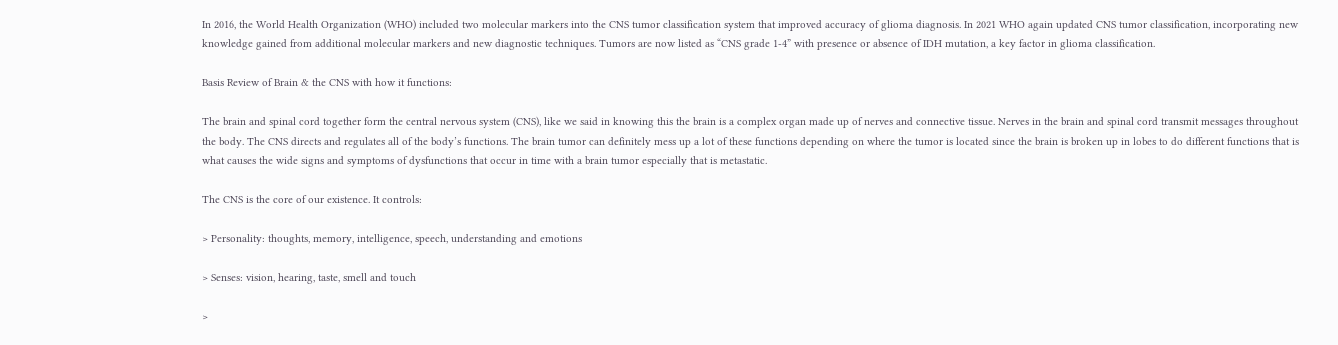In 2016, the World Health Organization (WHO) included two molecular markers into the CNS tumor classification system that improved accuracy of glioma diagnosis. In 2021 WHO again updated CNS tumor classification, incorporating new knowledge gained from additional molecular markers and new diagnostic techniques. Tumors are now listed as “CNS grade 1-4” with presence or absence of IDH mutation, a key factor in glioma classification.

Basis Review of Brain & the CNS with how it functions:

The brain and spinal cord together form the central nervous system (CNS), like we said in knowing this the brain is a complex organ made up of nerves and connective tissue. Nerves in the brain and spinal cord transmit messages throughout the body. The CNS directs and regulates all of the body’s functions. The brain tumor can definitely mess up a lot of these functions depending on where the tumor is located since the brain is broken up in lobes to do different functions that is what causes the wide signs and symptoms of dysfunctions that occur in time with a brain tumor especially that is metastatic.

The CNS is the core of our existence. It controls:

> Personality: thoughts, memory, intelligence, speech, understanding and emotions

> Senses: vision, hearing, taste, smell and touch

>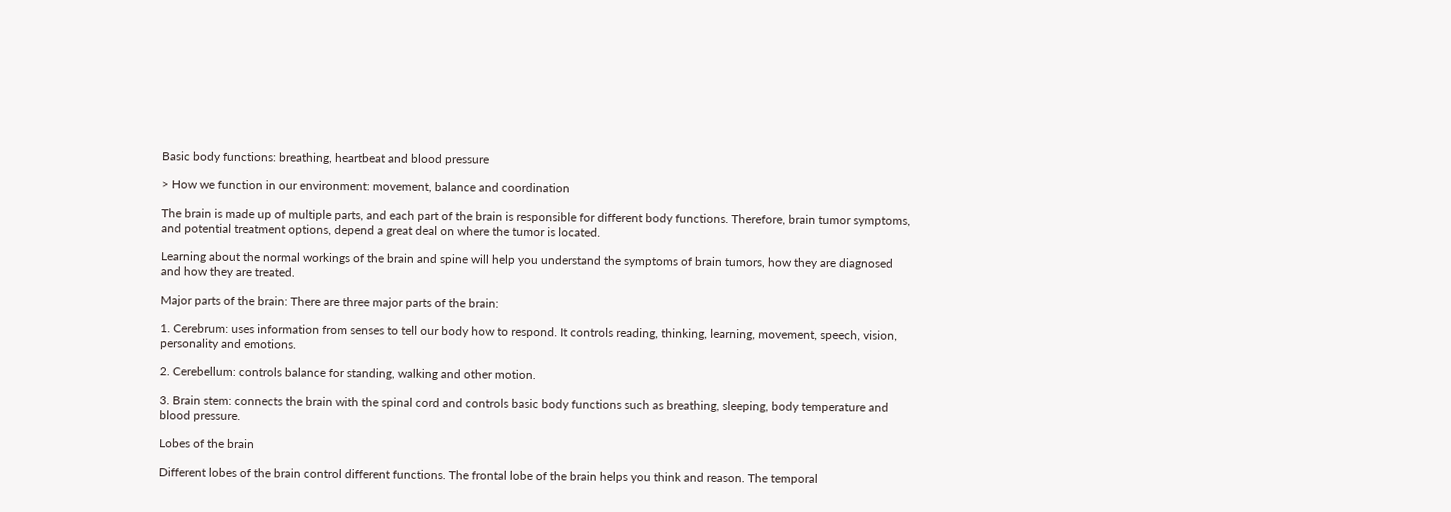Basic body functions: breathing, heartbeat and blood pressure

> How we function in our environment: movement, balance and coordination

The brain is made up of multiple parts, and each part of the brain is responsible for different body functions. Therefore, brain tumor symptoms, and potential treatment options, depend a great deal on where the tumor is located.

Learning about the normal workings of the brain and spine will help you understand the symptoms of brain tumors, how they are diagnosed and how they are treated.

Major parts of the brain: There are three major parts of the brain:

1. Cerebrum: uses information from senses to tell our body how to respond. It controls reading, thinking, learning, movement, speech, vision, personality and emotions.

2. Cerebellum: controls balance for standing, walking and other motion.

3. Brain stem: connects the brain with the spinal cord and controls basic body functions such as breathing, sleeping, body temperature and blood pressure.

Lobes of the brain

Different lobes of the brain control different functions. The frontal lobe of the brain helps you think and reason. The temporal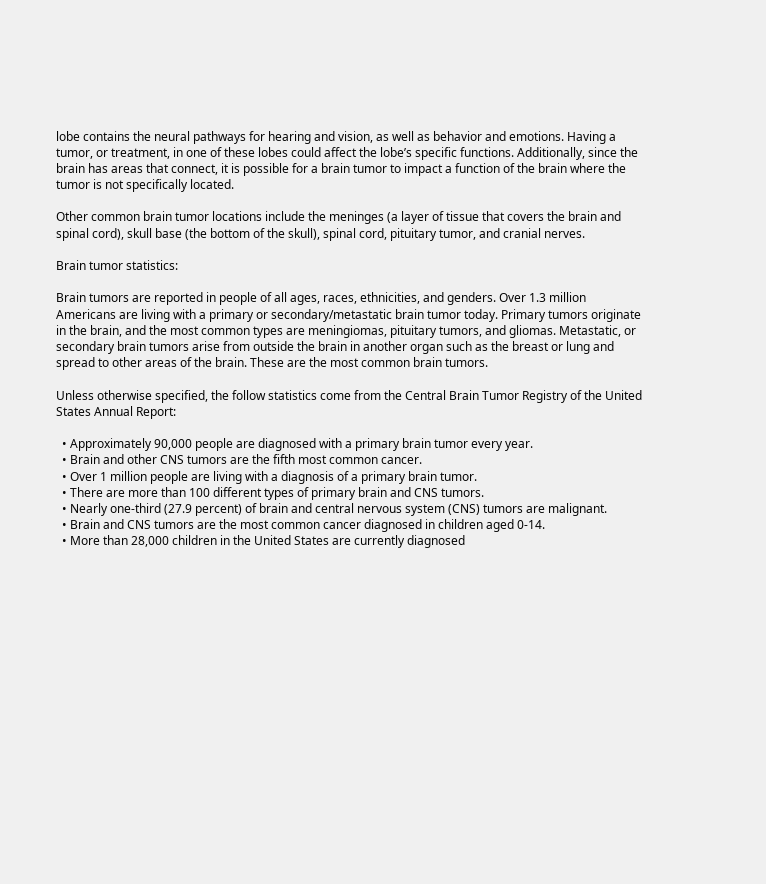lobe contains the neural pathways for hearing and vision, as well as behavior and emotions. Having a tumor, or treatment, in one of these lobes could affect the lobe’s specific functions. Additionally, since the brain has areas that connect, it is possible for a brain tumor to impact a function of the brain where the tumor is not specifically located.

Other common brain tumor locations include the meninges (a layer of tissue that covers the brain and spinal cord), skull base (the bottom of the skull), spinal cord, pituitary tumor, and cranial nerves.

Brain tumor statistics:

Brain tumors are reported in people of all ages, races, ethnicities, and genders. Over 1.3 million Americans are living with a primary or secondary/metastatic brain tumor today. Primary tumors originate in the brain, and the most common types are meningiomas, pituitary tumors, and gliomas. Metastatic, or secondary brain tumors arise from outside the brain in another organ such as the breast or lung and spread to other areas of the brain. These are the most common brain tumors.

Unless otherwise specified, the follow statistics come from the Central Brain Tumor Registry of the United States Annual Report:

  • Approximately 90,000 people are diagnosed with a primary brain tumor every year.
  • Brain and other CNS tumors are the fifth most common cancer.
  • Over 1 million people are living with a diagnosis of a primary brain tumor.
  • There are more than 100 different types of primary brain and CNS tumors.
  • Nearly one-third (27.9 percent) of brain and central nervous system (CNS) tumors are malignant.
  • Brain and CNS tumors are the most common cancer diagnosed in children aged 0-14.
  • More than 28,000 children in the United States are currently diagnosed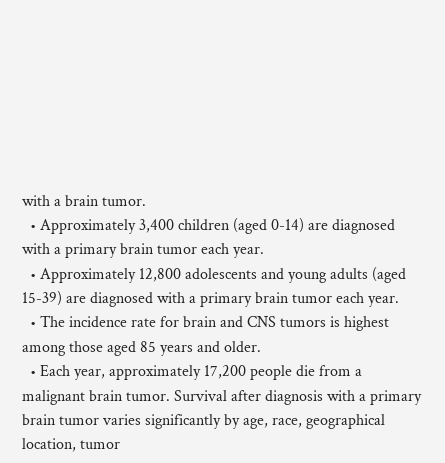with a brain tumor.
  • Approximately 3,400 children (aged 0-14) are diagnosed with a primary brain tumor each year.
  • Approximately 12,800 adolescents and young adults (aged 15-39) are diagnosed with a primary brain tumor each year.
  • The incidence rate for brain and CNS tumors is highest among those aged 85 years and older.
  • Each year, approximately 17,200 people die from a malignant brain tumor. Survival after diagnosis with a primary brain tumor varies significantly by age, race, geographical location, tumor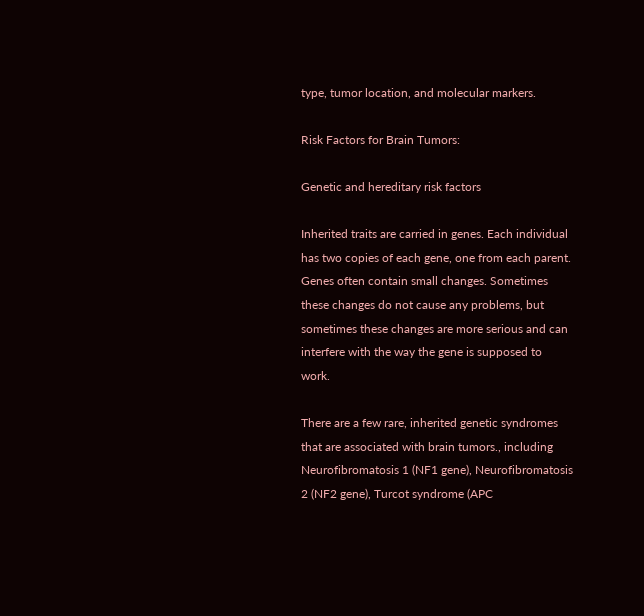type, tumor location, and molecular markers.

Risk Factors for Brain Tumors:

Genetic and hereditary risk factors

Inherited traits are carried in genes. Each individual has two copies of each gene, one from each parent. Genes often contain small changes. Sometimes these changes do not cause any problems, but sometimes these changes are more serious and can interfere with the way the gene is supposed to work.

There are a few rare, inherited genetic syndromes that are associated with brain tumors., including Neurofibromatosis 1 (NF1 gene), Neurofibromatosis 2 (NF2 gene), Turcot syndrome (APC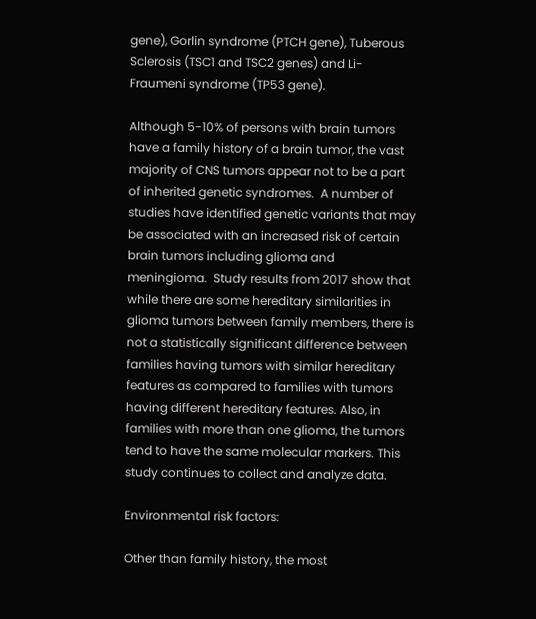gene), Gorlin syndrome (PTCH gene), Tuberous Sclerosis (TSC1 and TSC2 genes) and Li-Fraumeni syndrome (TP53 gene).

Although 5-10% of persons with brain tumors have a family history of a brain tumor, the vast majority of CNS tumors appear not to be a part of inherited genetic syndromes.  A number of studies have identified genetic variants that may be associated with an increased risk of certain brain tumors including glioma and meningioma.  Study results from 2017 show that while there are some hereditary similarities in glioma tumors between family members, there is not a statistically significant difference between families having tumors with similar hereditary features as compared to families with tumors having different hereditary features. Also, in families with more than one glioma, the tumors tend to have the same molecular markers. This study continues to collect and analyze data.

Environmental risk factors:

Other than family history, the most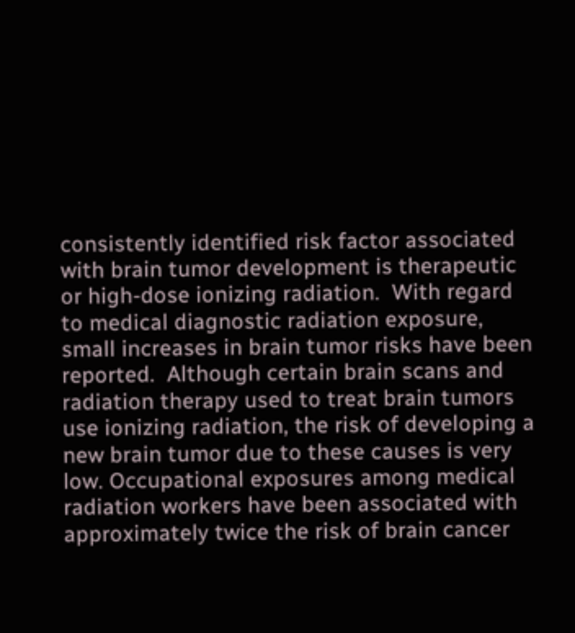consistently identified risk factor associated with brain tumor development is therapeutic or high-dose ionizing radiation.  With regard to medical diagnostic radiation exposure, small increases in brain tumor risks have been reported.  Although certain brain scans and radiation therapy used to treat brain tumors use ionizing radiation, the risk of developing a new brain tumor due to these causes is very low. Occupational exposures among medical radiation workers have been associated with approximately twice the risk of brain cancer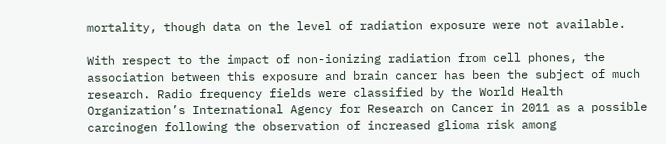mortality, though data on the level of radiation exposure were not available.

With respect to the impact of non-ionizing radiation from cell phones, the association between this exposure and brain cancer has been the subject of much research. Radio frequency fields were classified by the World Health Organization’s International Agency for Research on Cancer in 2011 as a possible carcinogen following the observation of increased glioma risk among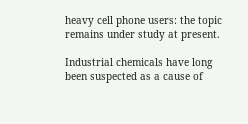heavy cell phone users: the topic remains under study at present.

Industrial chemicals have long been suspected as a cause of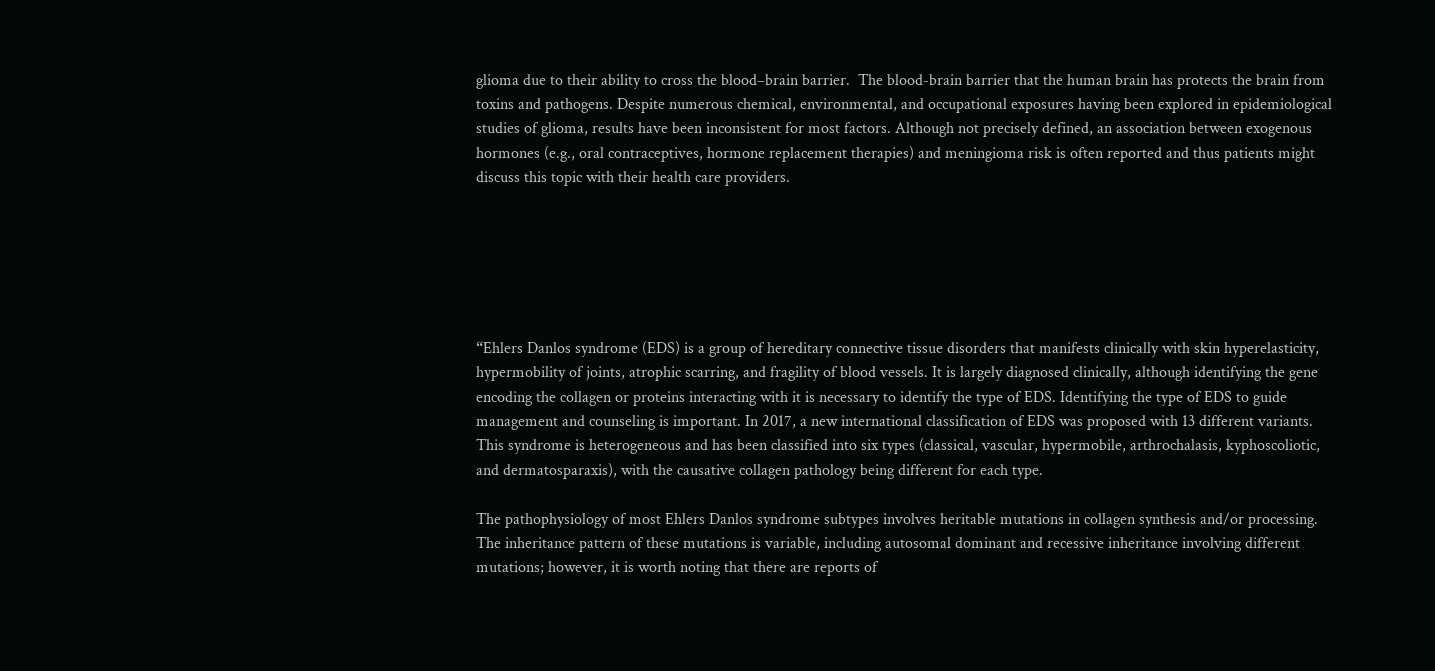glioma due to their ability to cross the blood–brain barrier.  The blood-brain barrier that the human brain has protects the brain from toxins and pathogens. Despite numerous chemical, environmental, and occupational exposures having been explored in epidemiological studies of glioma, results have been inconsistent for most factors. Although not precisely defined, an association between exogenous hormones (e.g., oral contraceptives, hormone replacement therapies) and meningioma risk is often reported and thus patients might discuss this topic with their health care providers.






“Ehlers Danlos syndrome (EDS) is a group of hereditary connective tissue disorders that manifests clinically with skin hyperelasticity, hypermobility of joints, atrophic scarring, and fragility of blood vessels. It is largely diagnosed clinically, although identifying the gene encoding the collagen or proteins interacting with it is necessary to identify the type of EDS. Identifying the type of EDS to guide management and counseling is important. In 2017, a new international classification of EDS was proposed with 13 different variants. This syndrome is heterogeneous and has been classified into six types (classical, vascular, hypermobile, arthrochalasis, kyphoscoliotic, and dermatosparaxis), with the causative collagen pathology being different for each type.

The pathophysiology of most Ehlers Danlos syndrome subtypes involves heritable mutations in collagen synthesis and/or processing. The inheritance pattern of these mutations is variable, including autosomal dominant and recessive inheritance involving different mutations; however, it is worth noting that there are reports of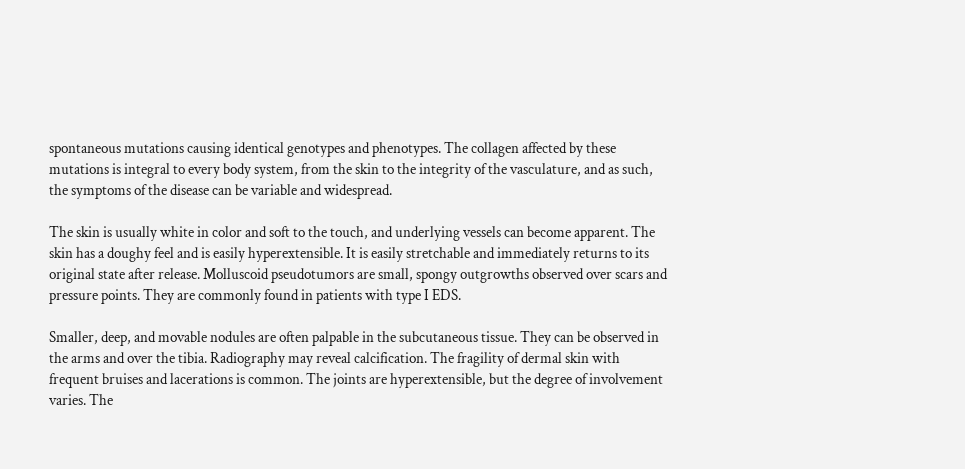spontaneous mutations causing identical genotypes and phenotypes. The collagen affected by these mutations is integral to every body system, from the skin to the integrity of the vasculature, and as such, the symptoms of the disease can be variable and widespread.

The skin is usually white in color and soft to the touch, and underlying vessels can become apparent. The skin has a doughy feel and is easily hyperextensible. It is easily stretchable and immediately returns to its original state after release. Molluscoid pseudotumors are small, spongy outgrowths observed over scars and pressure points. They are commonly found in patients with type I EDS.

Smaller, deep, and movable nodules are often palpable in the subcutaneous tissue. They can be observed in the arms and over the tibia. Radiography may reveal calcification. The fragility of dermal skin with frequent bruises and lacerations is common. The joints are hyperextensible, but the degree of involvement varies. The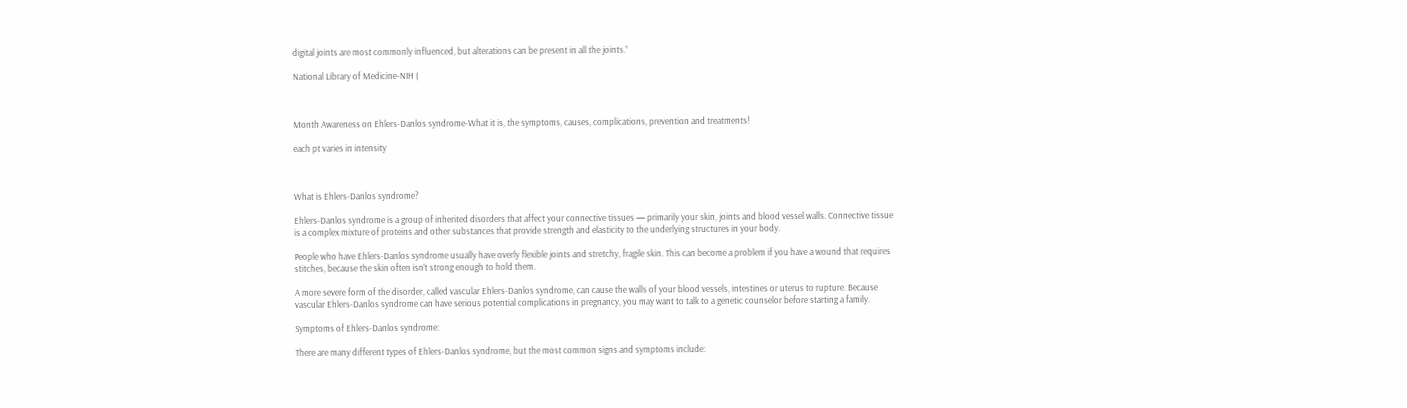digital joints are most commonly influenced, but alterations can be present in all the joints.”

National Library of Medicine-NIH (



Month Awareness on Ehlers-Danlos syndrome-What it is, the symptoms, causes, complications, prevention and treatments!

each pt varies in intensity



What is Ehlers-Danlos syndrome?

Ehlers-Danlos syndrome is a group of inherited disorders that affect your connective tissues — primarily your skin, joints and blood vessel walls. Connective tissue is a complex mixture of proteins and other substances that provide strength and elasticity to the underlying structures in your body.

People who have Ehlers-Danlos syndrome usually have overly flexible joints and stretchy, fragile skin. This can become a problem if you have a wound that requires stitches, because the skin often isn’t strong enough to hold them.

A more severe form of the disorder, called vascular Ehlers-Danlos syndrome, can cause the walls of your blood vessels, intestines or uterus to rupture. Because vascular Ehlers-Danlos syndrome can have serious potential complications in pregnancy, you may want to talk to a genetic counselor before starting a family.

Symptoms of Ehlers-Danlos syndrome:

There are many different types of Ehlers-Danlos syndrome, but the most common signs and symptoms include: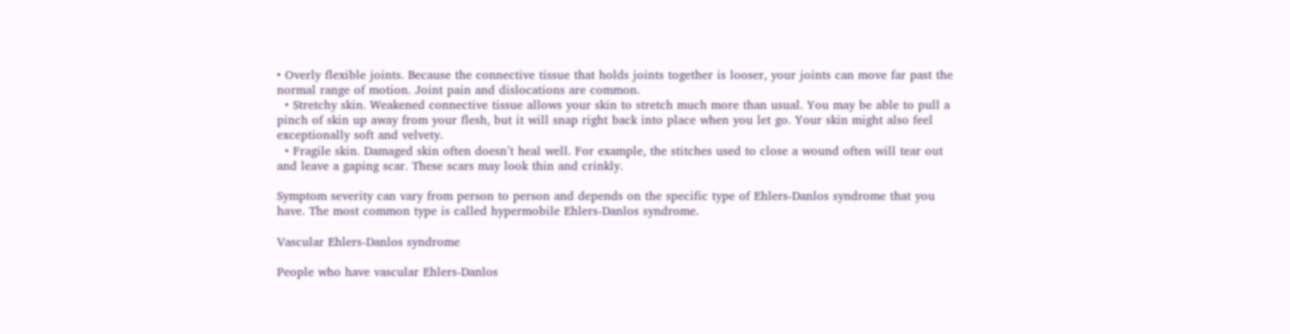• Overly flexible joints. Because the connective tissue that holds joints together is looser, your joints can move far past the normal range of motion. Joint pain and dislocations are common.
  • Stretchy skin. Weakened connective tissue allows your skin to stretch much more than usual. You may be able to pull a pinch of skin up away from your flesh, but it will snap right back into place when you let go. Your skin might also feel exceptionally soft and velvety.
  • Fragile skin. Damaged skin often doesn’t heal well. For example, the stitches used to close a wound often will tear out and leave a gaping scar. These scars may look thin and crinkly.

Symptom severity can vary from person to person and depends on the specific type of Ehlers-Danlos syndrome that you have. The most common type is called hypermobile Ehlers-Danlos syndrome.

Vascular Ehlers-Danlos syndrome

People who have vascular Ehlers-Danlos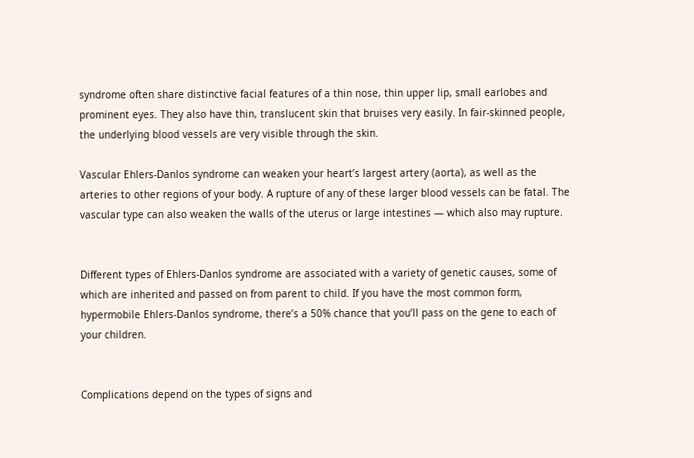syndrome often share distinctive facial features of a thin nose, thin upper lip, small earlobes and prominent eyes. They also have thin, translucent skin that bruises very easily. In fair-skinned people, the underlying blood vessels are very visible through the skin.

Vascular Ehlers-Danlos syndrome can weaken your heart’s largest artery (aorta), as well as the arteries to other regions of your body. A rupture of any of these larger blood vessels can be fatal. The vascular type can also weaken the walls of the uterus or large intestines — which also may rupture.


Different types of Ehlers-Danlos syndrome are associated with a variety of genetic causes, some of which are inherited and passed on from parent to child. If you have the most common form, hypermobile Ehlers-Danlos syndrome, there’s a 50% chance that you’ll pass on the gene to each of your children.


Complications depend on the types of signs and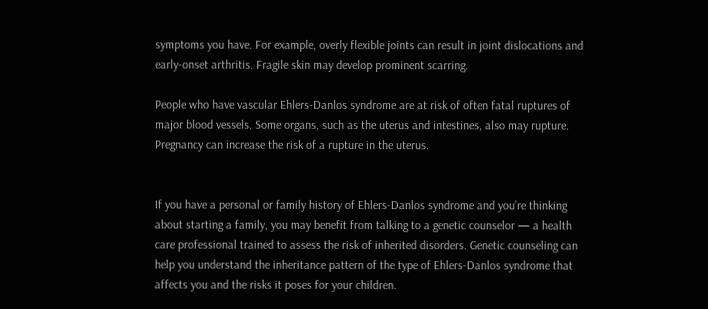symptoms you have. For example, overly flexible joints can result in joint dislocations and early-onset arthritis. Fragile skin may develop prominent scarring.

People who have vascular Ehlers-Danlos syndrome are at risk of often fatal ruptures of major blood vessels. Some organs, such as the uterus and intestines, also may rupture. Pregnancy can increase the risk of a rupture in the uterus.


If you have a personal or family history of Ehlers-Danlos syndrome and you’re thinking about starting a family, you may benefit from talking to a genetic counselor — a health care professional trained to assess the risk of inherited disorders. Genetic counseling can help you understand the inheritance pattern of the type of Ehlers-Danlos syndrome that affects you and the risks it poses for your children.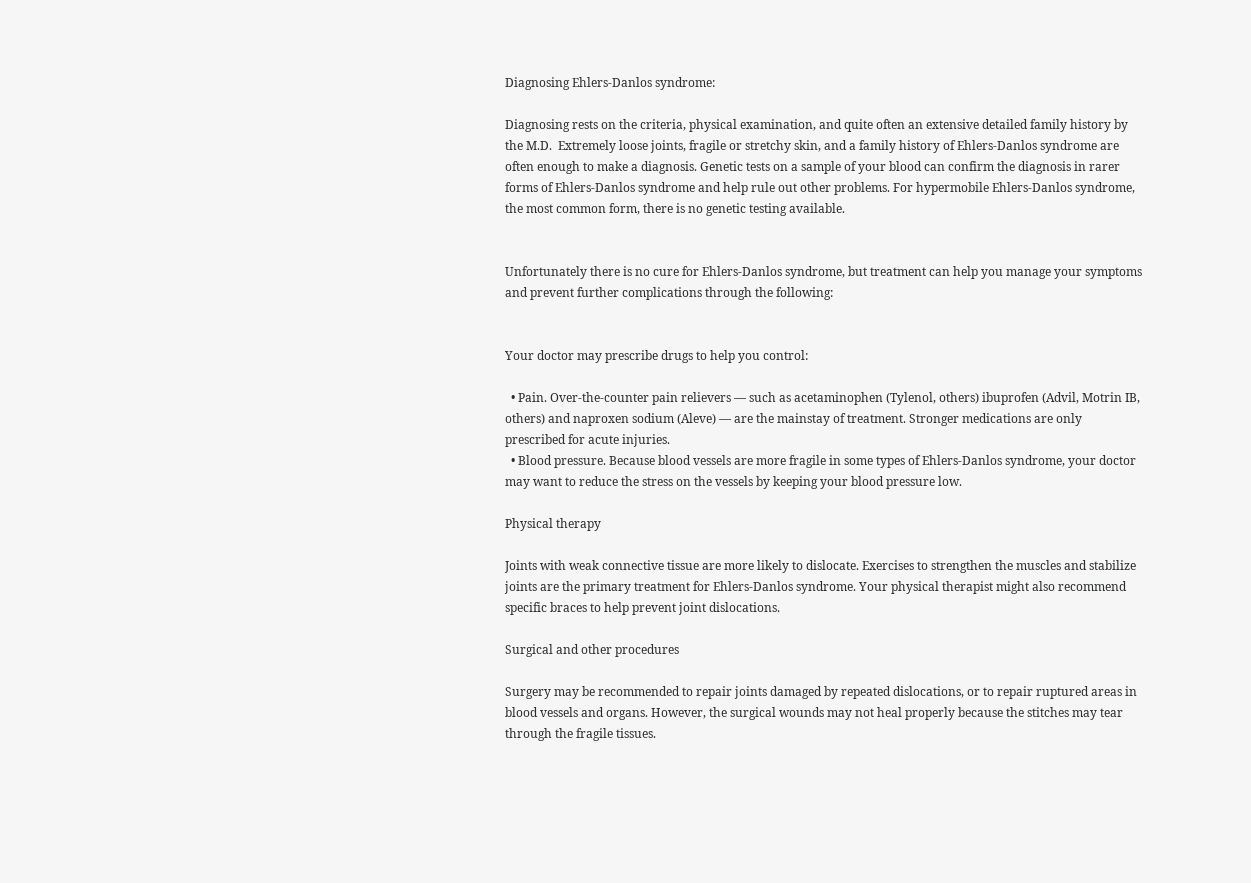Diagnosing Ehlers-Danlos syndrome:

Diagnosing rests on the criteria, physical examination, and quite often an extensive detailed family history by the M.D.  Extremely loose joints, fragile or stretchy skin, and a family history of Ehlers-Danlos syndrome are often enough to make a diagnosis. Genetic tests on a sample of your blood can confirm the diagnosis in rarer forms of Ehlers-Danlos syndrome and help rule out other problems. For hypermobile Ehlers-Danlos syndrome, the most common form, there is no genetic testing available.


Unfortunately there is no cure for Ehlers-Danlos syndrome, but treatment can help you manage your symptoms and prevent further complications through the following:


Your doctor may prescribe drugs to help you control:

  • Pain. Over-the-counter pain relievers — such as acetaminophen (Tylenol, others) ibuprofen (Advil, Motrin IB, others) and naproxen sodium (Aleve) — are the mainstay of treatment. Stronger medications are only prescribed for acute injuries.
  • Blood pressure. Because blood vessels are more fragile in some types of Ehlers-Danlos syndrome, your doctor may want to reduce the stress on the vessels by keeping your blood pressure low.

Physical therapy

Joints with weak connective tissue are more likely to dislocate. Exercises to strengthen the muscles and stabilize joints are the primary treatment for Ehlers-Danlos syndrome. Your physical therapist might also recommend specific braces to help prevent joint dislocations.

Surgical and other procedures

Surgery may be recommended to repair joints damaged by repeated dislocations, or to repair ruptured areas in blood vessels and organs. However, the surgical wounds may not heal properly because the stitches may tear through the fragile tissues.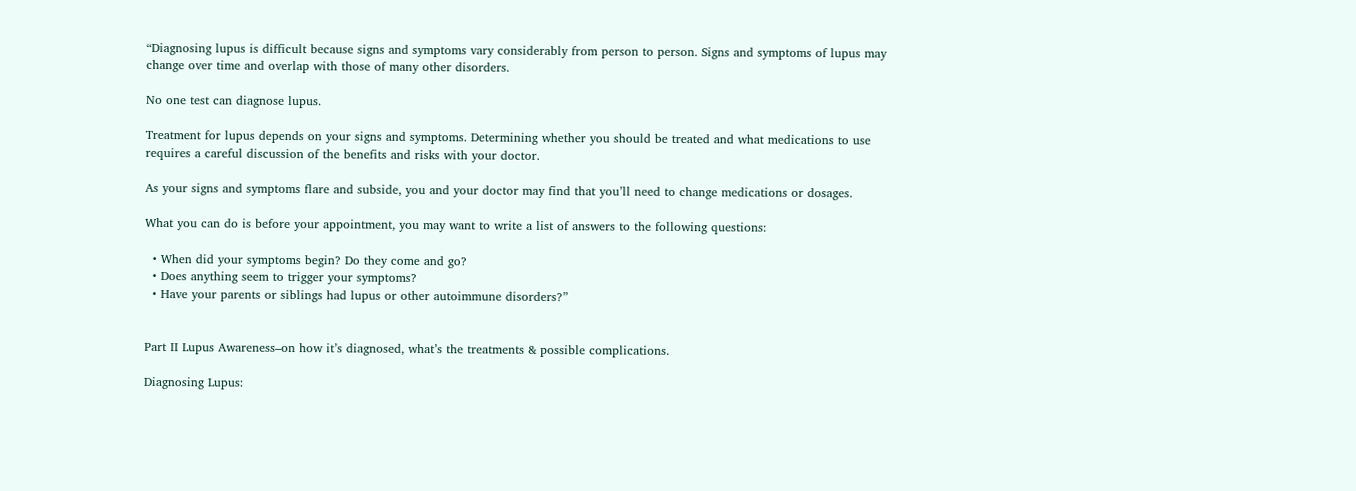“Diagnosing lupus is difficult because signs and symptoms vary considerably from person to person. Signs and symptoms of lupus may change over time and overlap with those of many other disorders.

No one test can diagnose lupus.

Treatment for lupus depends on your signs and symptoms. Determining whether you should be treated and what medications to use requires a careful discussion of the benefits and risks with your doctor.

As your signs and symptoms flare and subside, you and your doctor may find that you’ll need to change medications or dosages.

What you can do is before your appointment, you may want to write a list of answers to the following questions:

  • When did your symptoms begin? Do they come and go?
  • Does anything seem to trigger your symptoms?
  • Have your parents or siblings had lupus or other autoimmune disorders?”


Part II Lupus Awareness–on how it’s diagnosed, what’s the treatments & possible complications.

Diagnosing Lupus: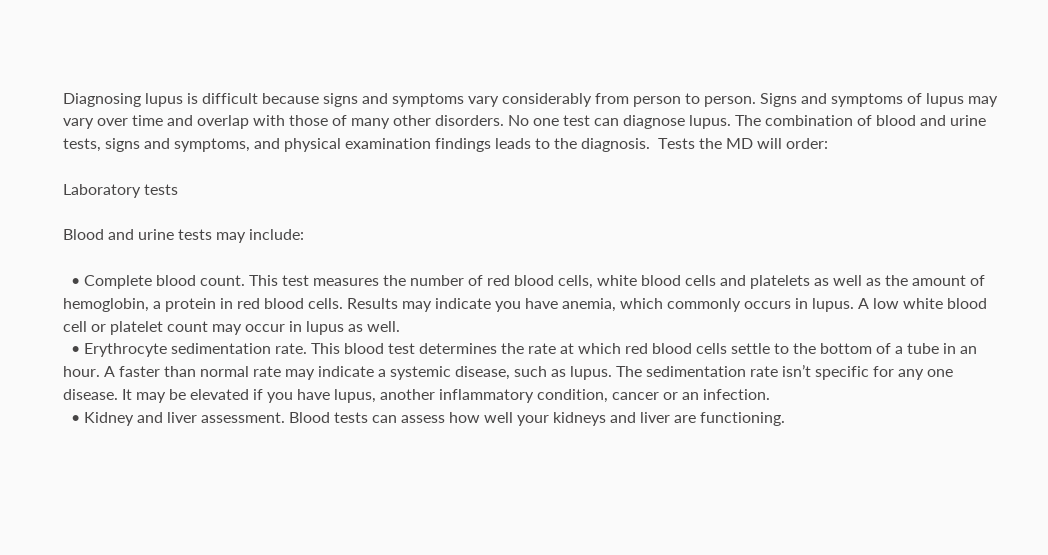Diagnosing lupus is difficult because signs and symptoms vary considerably from person to person. Signs and symptoms of lupus may vary over time and overlap with those of many other disorders. No one test can diagnose lupus. The combination of blood and urine tests, signs and symptoms, and physical examination findings leads to the diagnosis.  Tests the MD will order:

Laboratory tests

Blood and urine tests may include:

  • Complete blood count. This test measures the number of red blood cells, white blood cells and platelets as well as the amount of hemoglobin, a protein in red blood cells. Results may indicate you have anemia, which commonly occurs in lupus. A low white blood cell or platelet count may occur in lupus as well.
  • Erythrocyte sedimentation rate. This blood test determines the rate at which red blood cells settle to the bottom of a tube in an hour. A faster than normal rate may indicate a systemic disease, such as lupus. The sedimentation rate isn’t specific for any one disease. It may be elevated if you have lupus, another inflammatory condition, cancer or an infection.
  • Kidney and liver assessment. Blood tests can assess how well your kidneys and liver are functioning.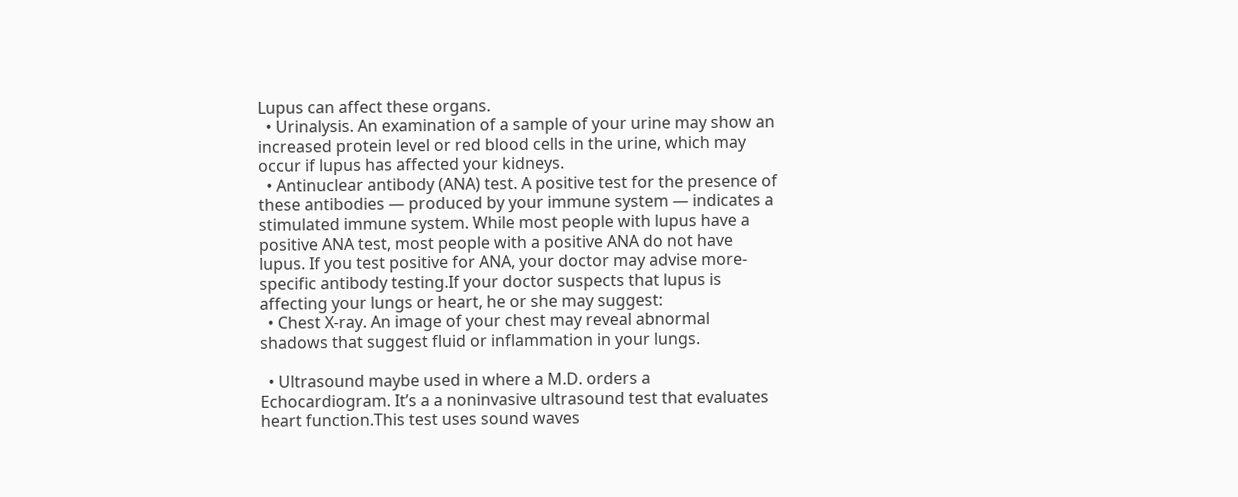Lupus can affect these organs.
  • Urinalysis. An examination of a sample of your urine may show an increased protein level or red blood cells in the urine, which may occur if lupus has affected your kidneys.
  • Antinuclear antibody (ANA) test. A positive test for the presence of these antibodies — produced by your immune system — indicates a stimulated immune system. While most people with lupus have a positive ANA test, most people with a positive ANA do not have lupus. If you test positive for ANA, your doctor may advise more-specific antibody testing.If your doctor suspects that lupus is affecting your lungs or heart, he or she may suggest:
  • Chest X-ray. An image of your chest may reveal abnormal shadows that suggest fluid or inflammation in your lungs.

  • Ultrasound maybe used in where a M.D. orders a Echocardiogram. It’s a a noninvasive ultrasound test that evaluates heart function.This test uses sound waves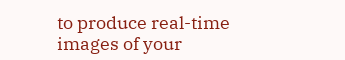to produce real-time images of your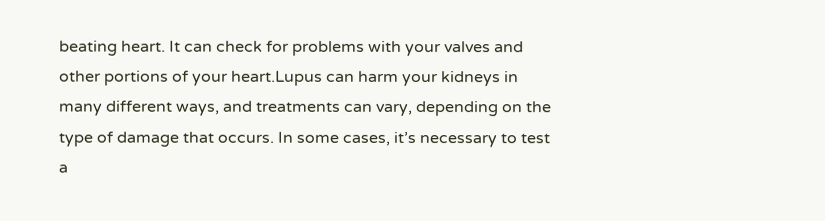beating heart. It can check for problems with your valves and other portions of your heart.Lupus can harm your kidneys in many different ways, and treatments can vary, depending on the type of damage that occurs. In some cases, it’s necessary to test a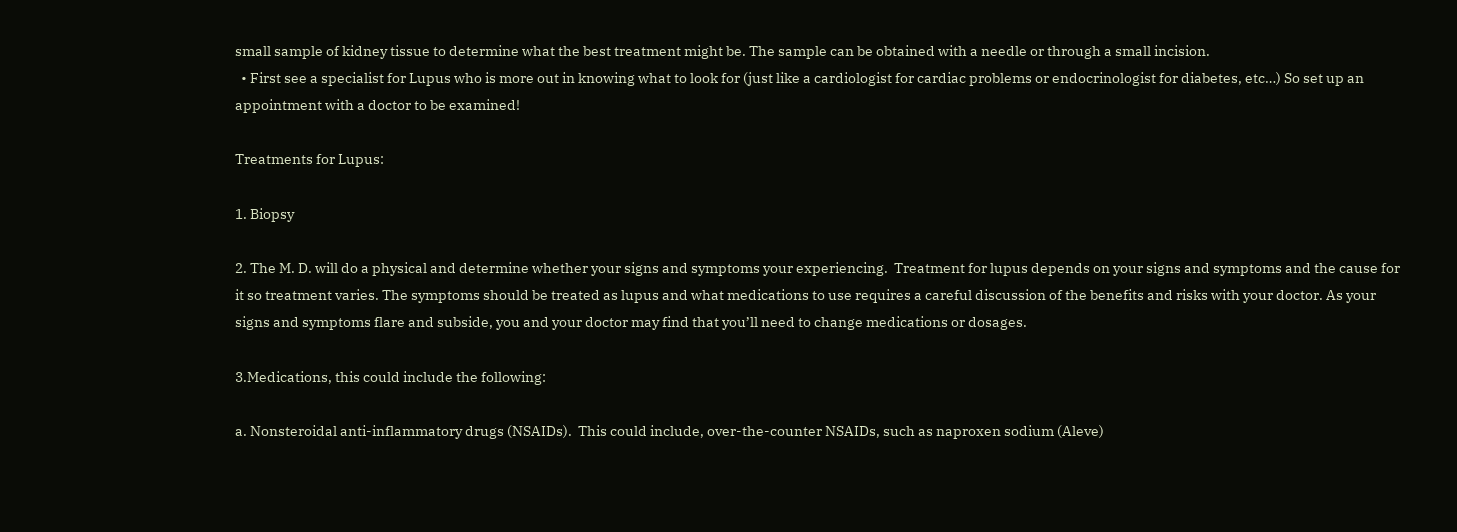small sample of kidney tissue to determine what the best treatment might be. The sample can be obtained with a needle or through a small incision.
  • First see a specialist for Lupus who is more out in knowing what to look for (just like a cardiologist for cardiac problems or endocrinologist for diabetes, etc…) So set up an appointment with a doctor to be examined!

Treatments for Lupus:

1. Biopsy

2. The M. D. will do a physical and determine whether your signs and symptoms your experiencing.  Treatment for lupus depends on your signs and symptoms and the cause for it so treatment varies. The symptoms should be treated as lupus and what medications to use requires a careful discussion of the benefits and risks with your doctor. As your signs and symptoms flare and subside, you and your doctor may find that you’ll need to change medications or dosages.

3.Medications, this could include the following:

a. Nonsteroidal anti-inflammatory drugs (NSAIDs).  This could include, over-the-counter NSAIDs, such as naproxen sodium (Aleve)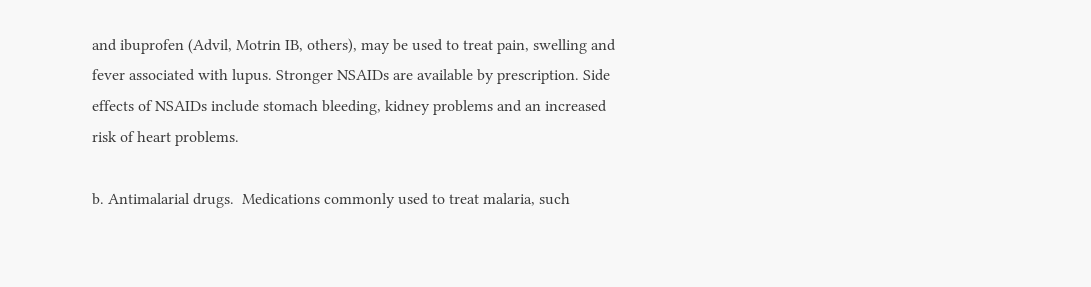and ibuprofen (Advil, Motrin IB, others), may be used to treat pain, swelling and fever associated with lupus. Stronger NSAIDs are available by prescription. Side effects of NSAIDs include stomach bleeding, kidney problems and an increased risk of heart problems.

b. Antimalarial drugs.  Medications commonly used to treat malaria, such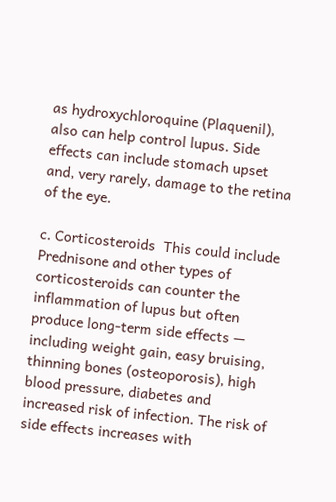as hydroxychloroquine (Plaquenil), also can help control lupus. Side effects can include stomach upset and, very rarely, damage to the retina of the eye.

c. Corticosteroids  This could include Prednisone and other types of corticosteroids can counter the inflammation of lupus but often produce long-term side effects — including weight gain, easy bruising, thinning bones (osteoporosis), high blood pressure, diabetes and increased risk of infection. The risk of side effects increases with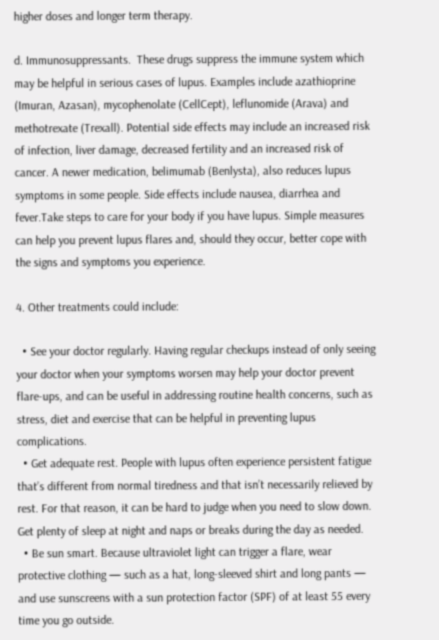higher doses and longer term therapy.

d. Immunosuppressants.  These drugs suppress the immune system which may be helpful in serious cases of lupus. Examples include azathioprine (Imuran, Azasan), mycophenolate (CellCept), leflunomide (Arava) and methotrexate (Trexall). Potential side effects may include an increased risk of infection, liver damage, decreased fertility and an increased risk of cancer. A newer medication, belimumab (Benlysta), also reduces lupus symptoms in some people. Side effects include nausea, diarrhea and fever.Take steps to care for your body if you have lupus. Simple measures can help you prevent lupus flares and, should they occur, better cope with the signs and symptoms you experience.

4. Other treatments could include:

  • See your doctor regularly. Having regular checkups instead of only seeing your doctor when your symptoms worsen may help your doctor prevent flare-ups, and can be useful in addressing routine health concerns, such as stress, diet and exercise that can be helpful in preventing lupus complications.
  • Get adequate rest. People with lupus often experience persistent fatigue that’s different from normal tiredness and that isn’t necessarily relieved by rest. For that reason, it can be hard to judge when you need to slow down. Get plenty of sleep at night and naps or breaks during the day as needed.
  • Be sun smart. Because ultraviolet light can trigger a flare, wear protective clothing — such as a hat, long-sleeved shirt and long pants — and use sunscreens with a sun protection factor (SPF) of at least 55 every time you go outside.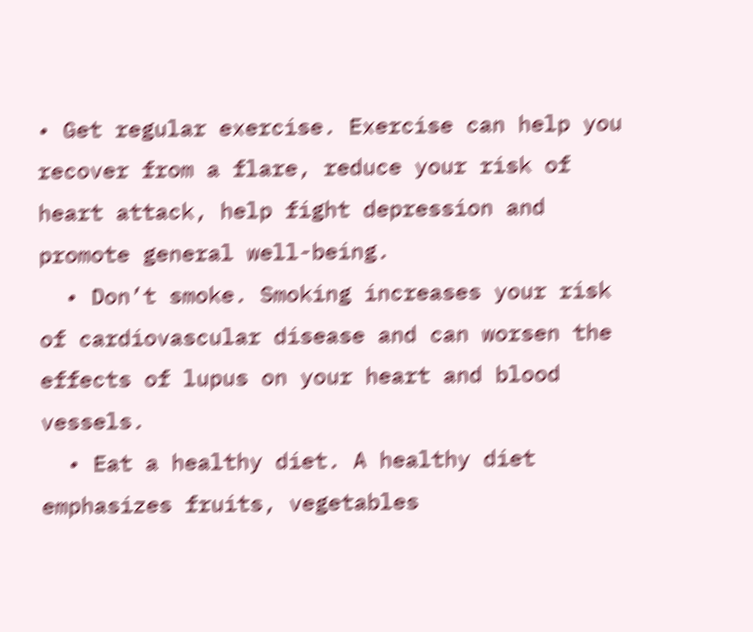• Get regular exercise. Exercise can help you recover from a flare, reduce your risk of heart attack, help fight depression and promote general well-being.
  • Don’t smoke. Smoking increases your risk of cardiovascular disease and can worsen the effects of lupus on your heart and blood vessels.
  • Eat a healthy diet. A healthy diet emphasizes fruits, vegetables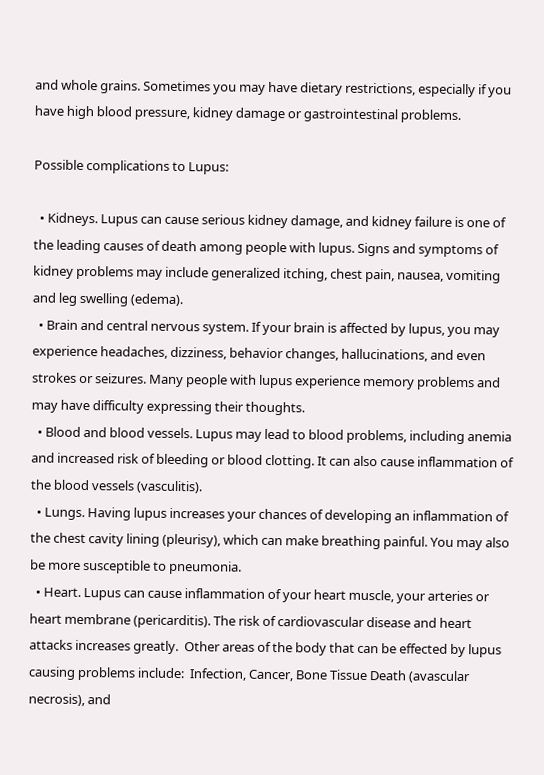and whole grains. Sometimes you may have dietary restrictions, especially if you have high blood pressure, kidney damage or gastrointestinal problems.

Possible complications to Lupus:

  • Kidneys. Lupus can cause serious kidney damage, and kidney failure is one of the leading causes of death among people with lupus. Signs and symptoms of kidney problems may include generalized itching, chest pain, nausea, vomiting and leg swelling (edema).
  • Brain and central nervous system. If your brain is affected by lupus, you may experience headaches, dizziness, behavior changes, hallucinations, and even strokes or seizures. Many people with lupus experience memory problems and may have difficulty expressing their thoughts.
  • Blood and blood vessels. Lupus may lead to blood problems, including anemia and increased risk of bleeding or blood clotting. It can also cause inflammation of the blood vessels (vasculitis).
  • Lungs. Having lupus increases your chances of developing an inflammation of the chest cavity lining (pleurisy), which can make breathing painful. You may also be more susceptible to pneumonia.
  • Heart. Lupus can cause inflammation of your heart muscle, your arteries or heart membrane (pericarditis). The risk of cardiovascular disease and heart attacks increases greatly.  Other areas of the body that can be effected by lupus causing problems include:  Infection, Cancer, Bone Tissue Death (avascular necrosis), and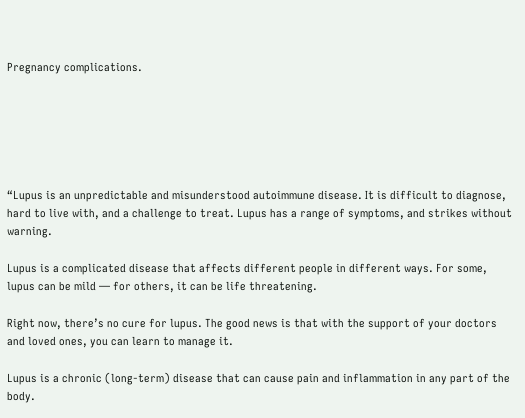Pregnancy complications.






“Lupus is an unpredictable and misunderstood autoimmune disease. It is difficult to diagnose, hard to live with, and a challenge to treat. Lupus has a range of symptoms, and strikes without warning.

Lupus is a complicated disease that affects different people in different ways. For some, lupus can be mild — for others, it can be life threatening.

Right now, there’s no cure for lupus. The good news is that with the support of your doctors and loved ones, you can learn to manage it.

Lupus is a chronic (long-term) disease that can cause pain and inflammation in any part of the body.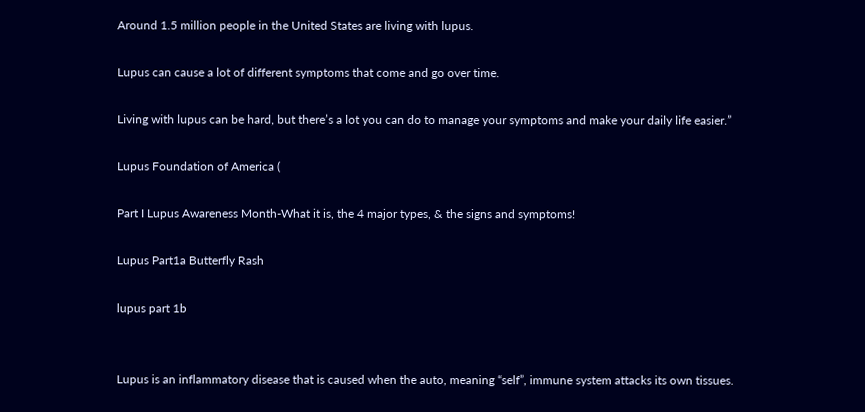Around 1.5 million people in the United States are living with lupus.

Lupus can cause a lot of different symptoms that come and go over time.

Living with lupus can be hard, but there’s a lot you can do to manage your symptoms and make your daily life easier.”

Lupus Foundation of America (

Part I Lupus Awareness Month-What it is, the 4 major types, & the signs and symptoms!

Lupus Part1a Butterfly Rash

lupus part 1b


Lupus is an inflammatory disease that is caused when the auto, meaning “self”, immune system attacks its own tissues.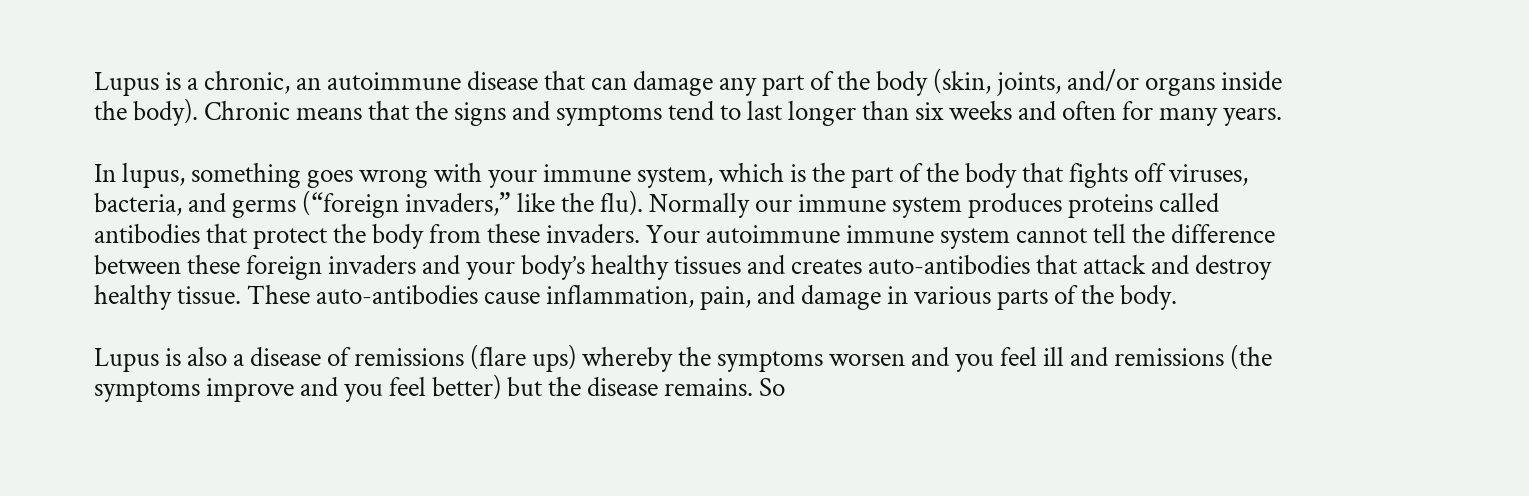Lupus is a chronic, an autoimmune disease that can damage any part of the body (skin, joints, and/or organs inside the body). Chronic means that the signs and symptoms tend to last longer than six weeks and often for many years.

In lupus, something goes wrong with your immune system, which is the part of the body that fights off viruses, bacteria, and germs (“foreign invaders,” like the flu). Normally our immune system produces proteins called antibodies that protect the body from these invaders. Your autoimmune immune system cannot tell the difference between these foreign invaders and your body’s healthy tissues and creates auto-antibodies that attack and destroy healthy tissue. These auto-antibodies cause inflammation, pain, and damage in various parts of the body.

Lupus is also a disease of remissions (flare ups) whereby the symptoms worsen and you feel ill and remissions (the symptoms improve and you feel better) but the disease remains. So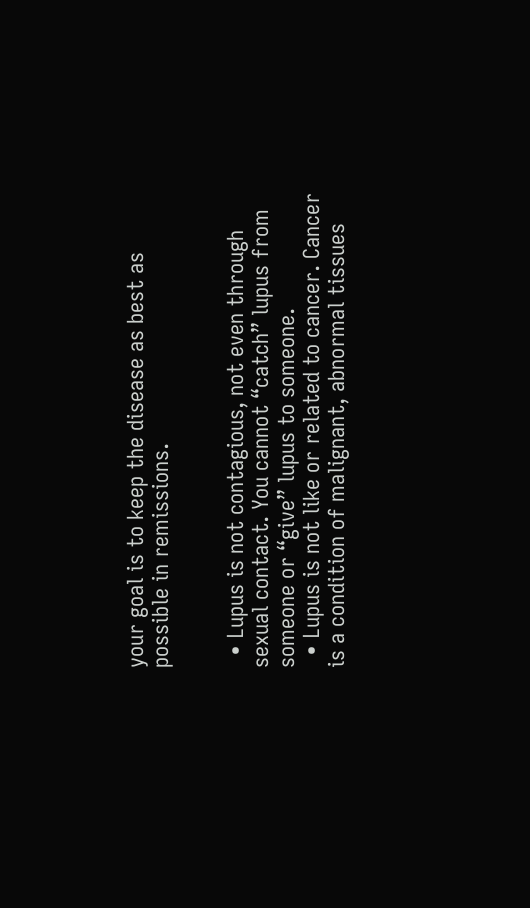your goal is to keep the disease as best as possible in remissions.


  • Lupus is not contagious, not even through sexual contact. You cannot “catch” lupus from someone or “give” lupus to someone.
  • Lupus is not like or related to cancer. Cancer is a condition of malignant, abnormal tissues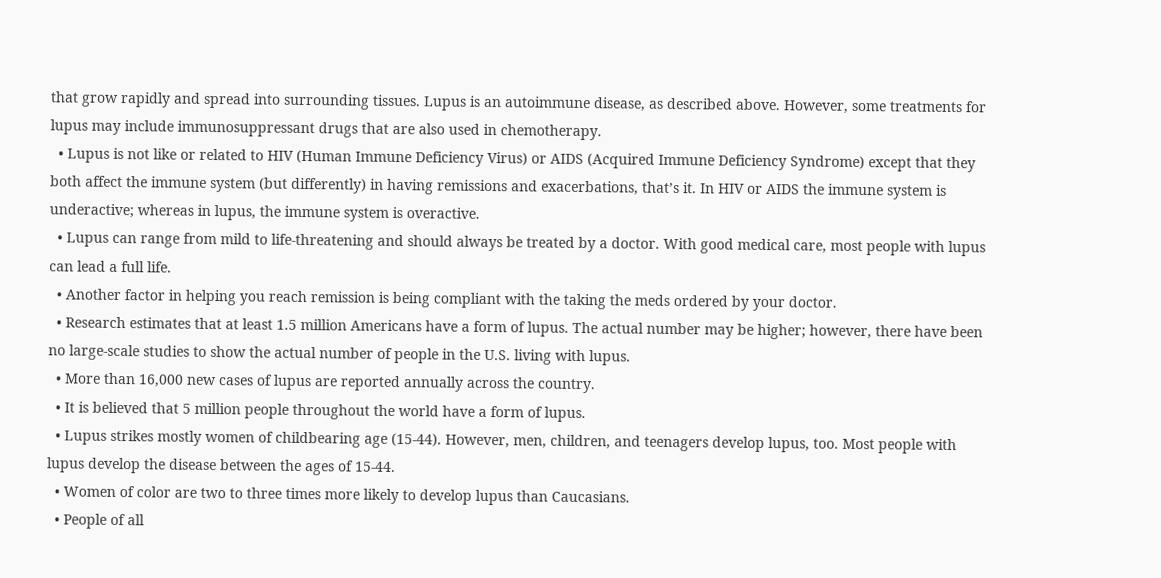that grow rapidly and spread into surrounding tissues. Lupus is an autoimmune disease, as described above. However, some treatments for lupus may include immunosuppressant drugs that are also used in chemotherapy.
  • Lupus is not like or related to HIV (Human Immune Deficiency Virus) or AIDS (Acquired Immune Deficiency Syndrome) except that they both affect the immune system (but differently) in having remissions and exacerbations, that’s it. In HIV or AIDS the immune system is underactive; whereas in lupus, the immune system is overactive.
  • Lupus can range from mild to life-threatening and should always be treated by a doctor. With good medical care, most people with lupus can lead a full life.
  • Another factor in helping you reach remission is being compliant with the taking the meds ordered by your doctor.
  • Research estimates that at least 1.5 million Americans have a form of lupus. The actual number may be higher; however, there have been no large-scale studies to show the actual number of people in the U.S. living with lupus.
  • More than 16,000 new cases of lupus are reported annually across the country.
  • It is believed that 5 million people throughout the world have a form of lupus.
  • Lupus strikes mostly women of childbearing age (15-44). However, men, children, and teenagers develop lupus, too. Most people with lupus develop the disease between the ages of 15-44.
  • Women of color are two to three times more likely to develop lupus than Caucasians.
  • People of all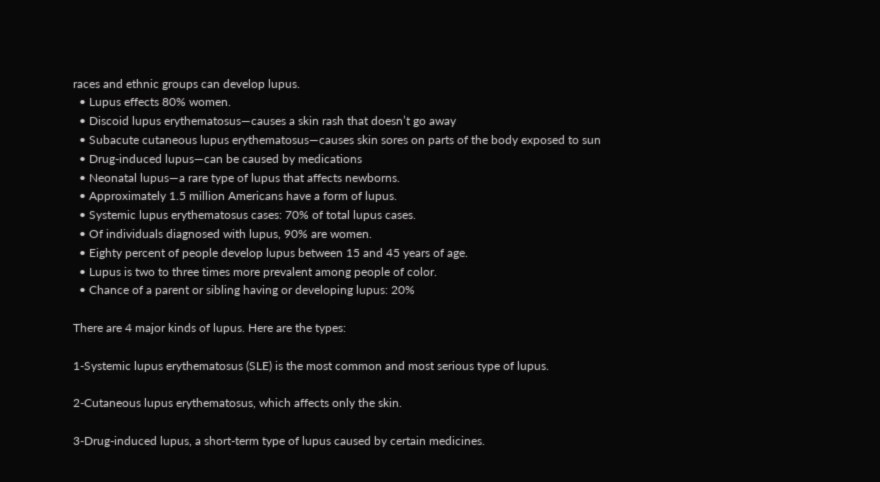races and ethnic groups can develop lupus.
  • Lupus effects 80% women.
  • Discoid lupus erythematosus—causes a skin rash that doesn’t go away
  • Subacute cutaneous lupus erythematosus—causes skin sores on parts of the body exposed to sun
  • Drug-induced lupus—can be caused by medications
  • Neonatal lupus—a rare type of lupus that affects newborns.
  • Approximately 1.5 million Americans have a form of lupus.
  • Systemic lupus erythematosus cases: 70% of total lupus cases.
  • Of individuals diagnosed with lupus, 90% are women.
  • Eighty percent of people develop lupus between 15 and 45 years of age.
  • Lupus is two to three times more prevalent among people of color.
  • Chance of a parent or sibling having or developing lupus: 20%

There are 4 major kinds of lupus. Here are the types:

1-Systemic lupus erythematosus (SLE) is the most common and most serious type of lupus.

2-Cutaneous lupus erythematosus, which affects only the skin.

3-Drug-induced lupus, a short-term type of lupus caused by certain medicines.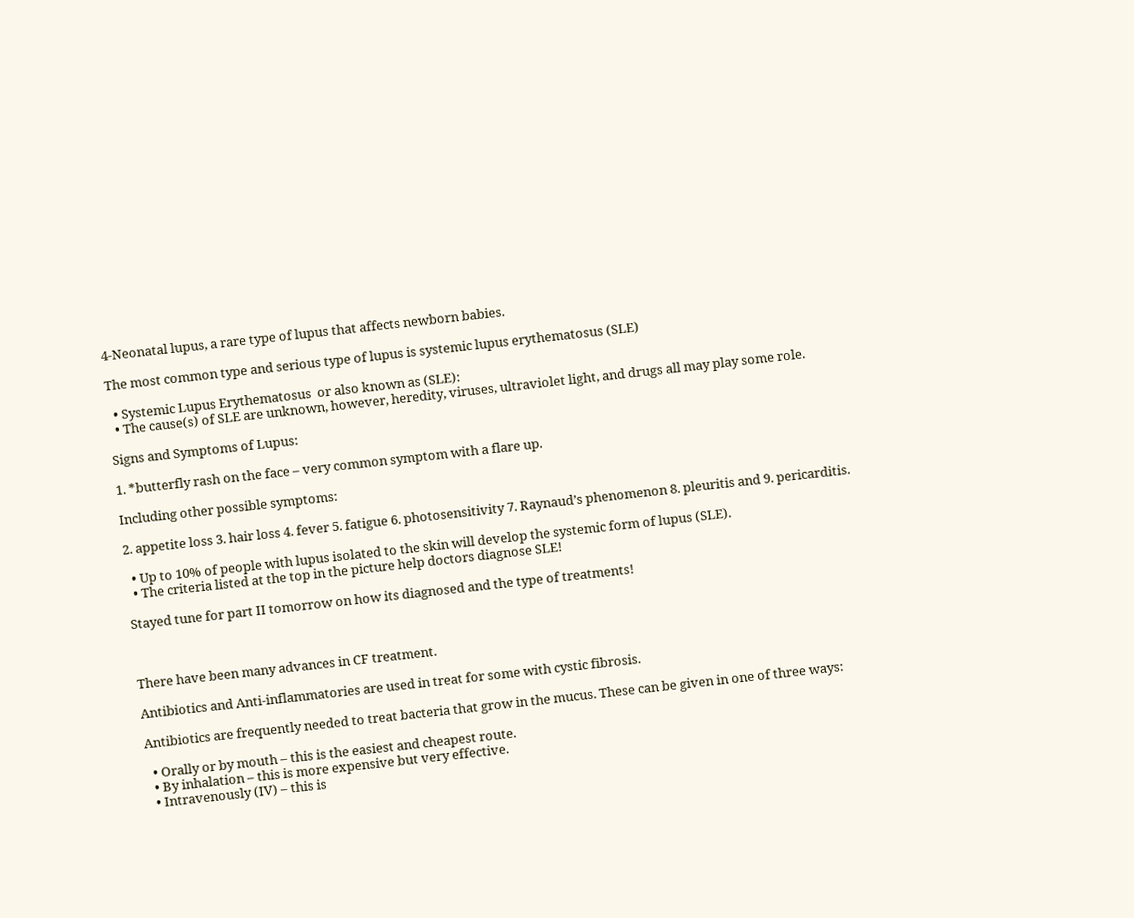4-Neonatal lupus, a rare type of lupus that affects newborn babies.

The most common type and serious type of lupus is systemic lupus erythematosus (SLE)

  • Systemic Lupus Erythematosus  or also known as (SLE):
  • The cause(s) of SLE are unknown, however, heredity, viruses, ultraviolet light, and drugs all may play some role.

Signs and Symptoms of Lupus:

1. *butterfly rash on the face – very common symptom with a flare up.

Including other possible symptoms:

2. appetite loss 3. hair loss 4. fever 5. fatigue 6. photosensitivity 7. Raynaud’s phenomenon 8. pleuritis and 9. pericarditis.

  • Up to 10% of people with lupus isolated to the skin will develop the systemic form of lupus (SLE).
  • The criteria listed at the top in the picture help doctors diagnose SLE!

Stayed tune for part II tomorrow on how its diagnosed and the type of treatments!



There have been many advances in CF treatment.

Antibiotics and Anti-inflammatories are used in treat for some with cystic fibrosis.

Antibiotics are frequently needed to treat bacteria that grow in the mucus. These can be given in one of three ways:

  • Orally or by mouth – this is the easiest and cheapest route.
  • By inhalation – this is more expensive but very effective.
  • Intravenously (IV) – this is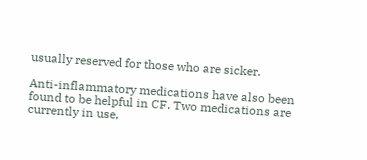usually reserved for those who are sicker.

Anti-inflammatory medications have also been found to be helpful in CF. Two medications are currently in use,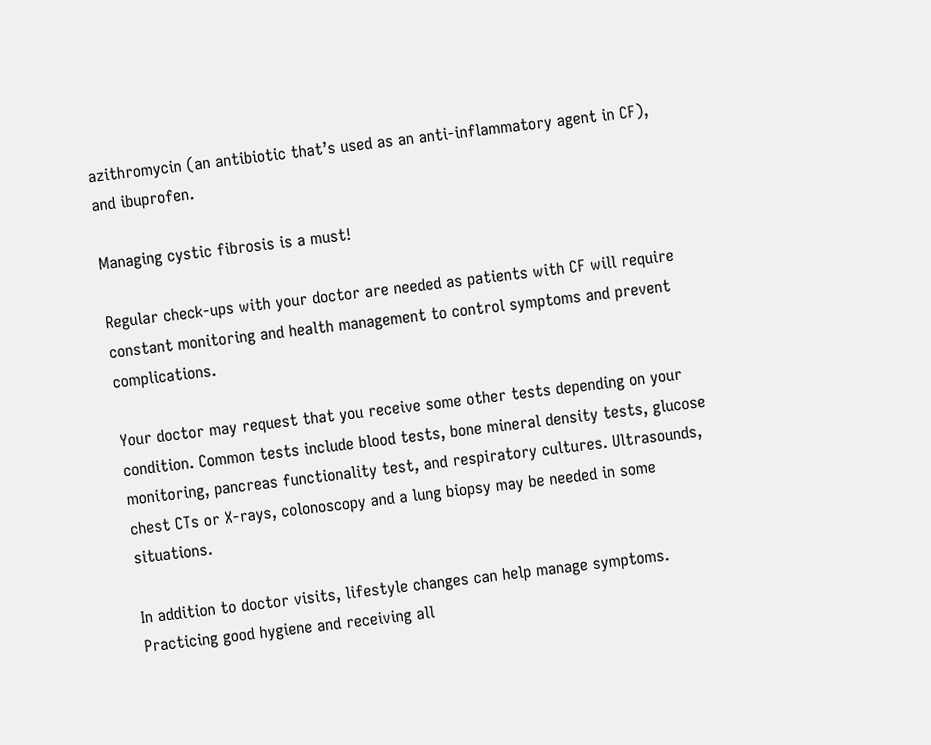azithromycin (an antibiotic that’s used as an anti-inflammatory agent in CF), and ibuprofen.

Managing cystic fibrosis is a must!

Regular check-ups with your doctor are needed as patients with CF will require constant monitoring and health management to control symptoms and prevent complications.

Your doctor may request that you receive some other tests depending on your condition. Common tests include blood tests, bone mineral density tests, glucose monitoring, pancreas functionality test, and respiratory cultures. Ultrasounds, chest CTs or X-rays, colonoscopy and a lung biopsy may be needed in some situations.

In addition to doctor visits, lifestyle changes can help manage symptoms. Practicing good hygiene and receiving all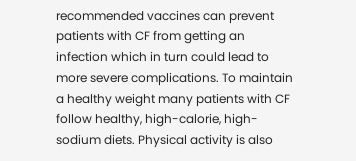recommended vaccines can prevent patients with CF from getting an infection which in turn could lead to more severe complications. To maintain a healthy weight many patients with CF follow healthy, high-calorie, high-sodium diets. Physical activity is also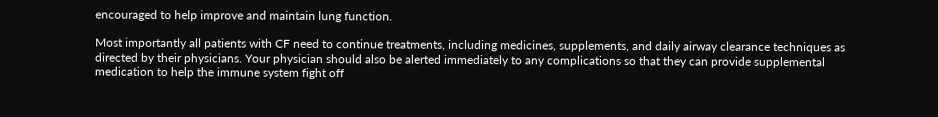encouraged to help improve and maintain lung function.

Most importantly all patients with CF need to continue treatments, including medicines, supplements, and daily airway clearance techniques as directed by their physicians. Your physician should also be alerted immediately to any complications so that they can provide supplemental medication to help the immune system fight off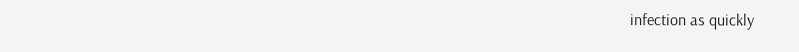infection as quickly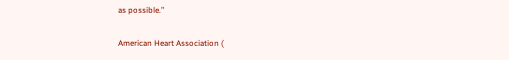as possible.”

American Heart Association (